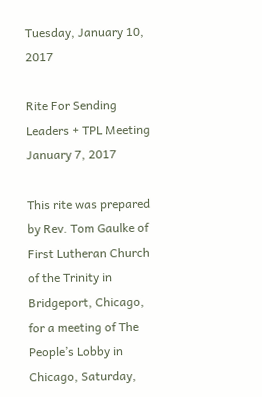Tuesday, January 10, 2017

Rite For Sending Leaders + TPL Meeting January 7, 2017

This rite was prepared by Rev. Tom Gaulke of First Lutheran Church of the Trinity in Bridgeport, Chicago, for a meeting of The People’s Lobby in Chicago, Saturday,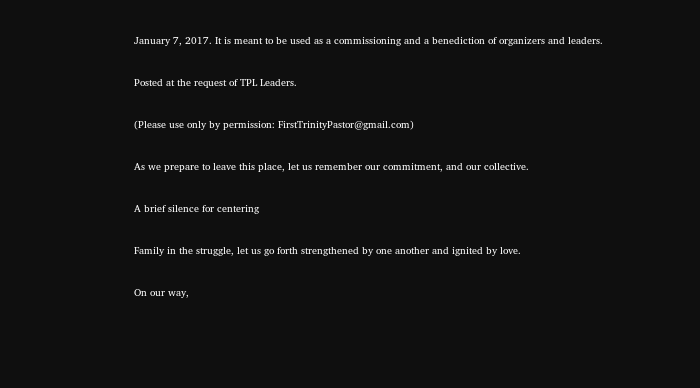January 7, 2017. It is meant to be used as a commissioning and a benediction of organizers and leaders.

Posted at the request of TPL Leaders.

(Please use only by permission: FirstTrinityPastor@gmail.com)

As we prepare to leave this place, let us remember our commitment, and our collective.

A brief silence for centering

Family in the struggle, let us go forth strengthened by one another and ignited by love.

On our way,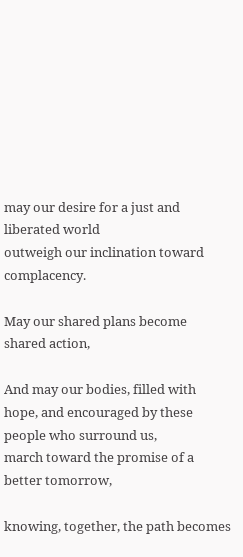may our desire for a just and liberated world
outweigh our inclination toward complacency.

May our shared plans become shared action,

And may our bodies, filled with hope, and encouraged by these people who surround us,
march toward the promise of a better tomorrow,

knowing, together, the path becomes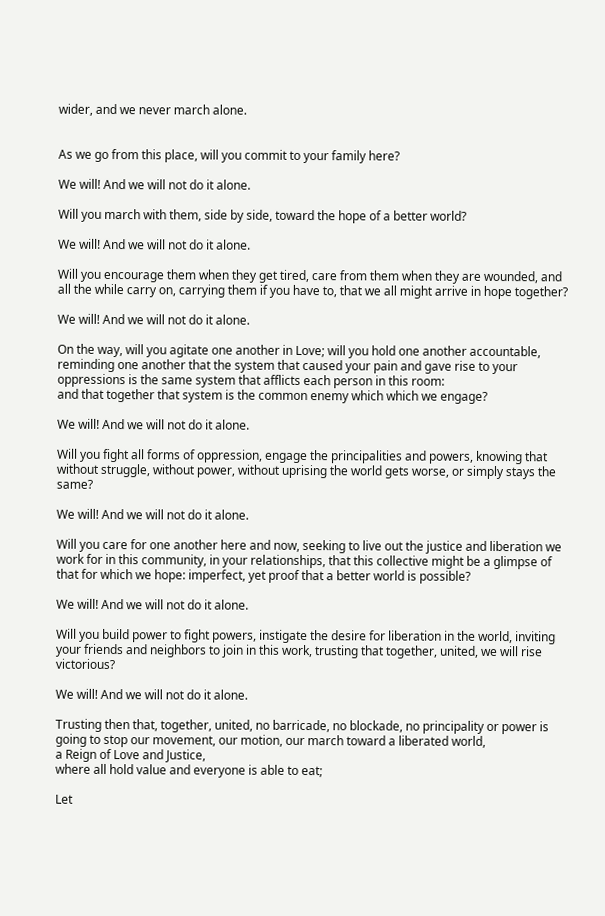wider, and we never march alone.


As we go from this place, will you commit to your family here?

We will! And we will not do it alone.

Will you march with them, side by side, toward the hope of a better world?

We will! And we will not do it alone.

Will you encourage them when they get tired, care from them when they are wounded, and all the while carry on, carrying them if you have to, that we all might arrive in hope together?

We will! And we will not do it alone.

On the way, will you agitate one another in Love; will you hold one another accountable, reminding one another that the system that caused your pain and gave rise to your oppressions is the same system that afflicts each person in this room:
and that together that system is the common enemy which which we engage?

We will! And we will not do it alone.

Will you fight all forms of oppression, engage the principalities and powers, knowing that without struggle, without power, without uprising the world gets worse, or simply stays the same?

We will! And we will not do it alone.

Will you care for one another here and now, seeking to live out the justice and liberation we work for in this community, in your relationships, that this collective might be a glimpse of that for which we hope: imperfect, yet proof that a better world is possible?

We will! And we will not do it alone.

Will you build power to fight powers, instigate the desire for liberation in the world, inviting your friends and neighbors to join in this work, trusting that together, united, we will rise victorious?

We will! And we will not do it alone.

Trusting then that, together, united, no barricade, no blockade, no principality or power is going to stop our movement, our motion, our march toward a liberated world,
a Reign of Love and Justice,
where all hold value and everyone is able to eat;

Let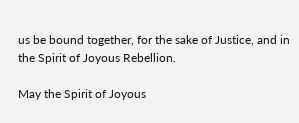us be bound together, for the sake of Justice, and in the Spirit of Joyous Rebellion.

May the Spirit of Joyous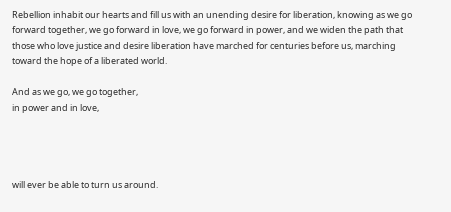Rebellion inhabit our hearts and fill us with an unending desire for liberation, knowing as we go forward together, we go forward in love, we go forward in power, and we widen the path that those who love justice and desire liberation have marched for centuries before us, marching toward the hope of a liberated world.

And as we go, we go together,
in power and in love,




will ever be able to turn us around.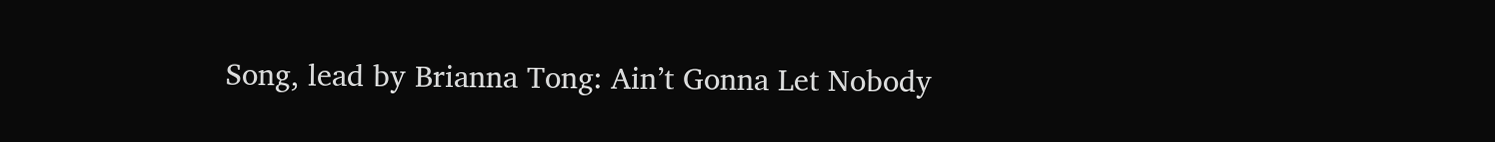Song, lead by Brianna Tong: Ain’t Gonna Let Nobody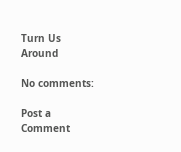Turn Us Around

No comments:

Post a Comment